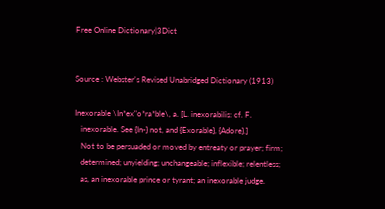Free Online Dictionary|3Dict


Source : Webster's Revised Unabridged Dictionary (1913)

Inexorable \In*ex"o*ra*ble\, a. [L. inexorabilis: cf. F.
   inexorable. See {In-} not, and {Exorable}, {Adore}.]
   Not to be persuaded or moved by entreaty or prayer; firm;
   determined; unyielding; unchangeable; inflexible; relentless;
   as, an inexorable prince or tyrant; an inexorable judge.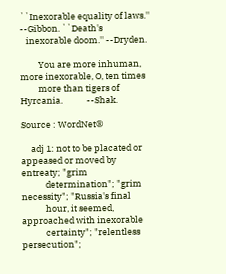``Inexorable equality of laws.'' --Gibbon. ``Death's
   inexorable doom.'' --Dryden.

         You are more inhuman, more inexorable, O, ten times
         more than tigers of Hyrcania.            --Shak.

Source : WordNet®

     adj 1: not to be placated or appeased or moved by entreaty; "grim
            determination"; "grim necessity"; "Russia's final
            hour, it seemed, approached with inexorable
            certainty"; "relentless persecution";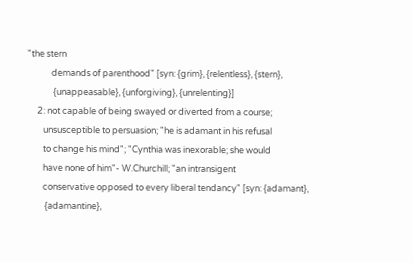"the stern
            demands of parenthood" [syn: {grim}, {relentless}, {stern},
             {unappeasable}, {unforgiving}, {unrelenting}]
     2: not capable of being swayed or diverted from a course;
        unsusceptible to persuasion; "he is adamant in his refusal
        to change his mind"; "Cynthia was inexorable; she would
        have none of him"- W.Churchill; "an intransigent
        conservative opposed to every liberal tendancy" [syn: {adamant},
         {adamantine},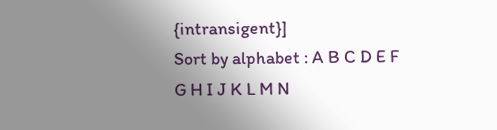{intransigent}]
Sort by alphabet : A B C D E F G H I J K L M N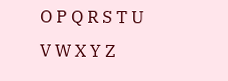O P Q R S T U V W X Y Z